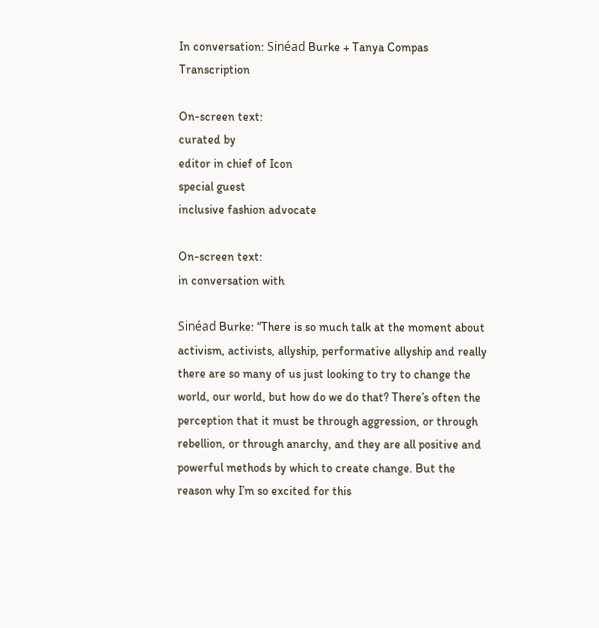In conversation: Sinéad Burke + Tanya Compas Transcription

On-screen text:
curated by
editor in chief of Icon
special guest
inclusive fashion advocate

On-screen text:
in conversation with

Sinéad Burke: “There is so much talk at the moment about activism, activists, allyship, performative allyship and really there are so many of us just looking to try to change the world, our world, but how do we do that? There’s often the perception that it must be through aggression, or through rebellion, or through anarchy, and they are all positive and powerful methods by which to create change. But the reason why I’m so excited for this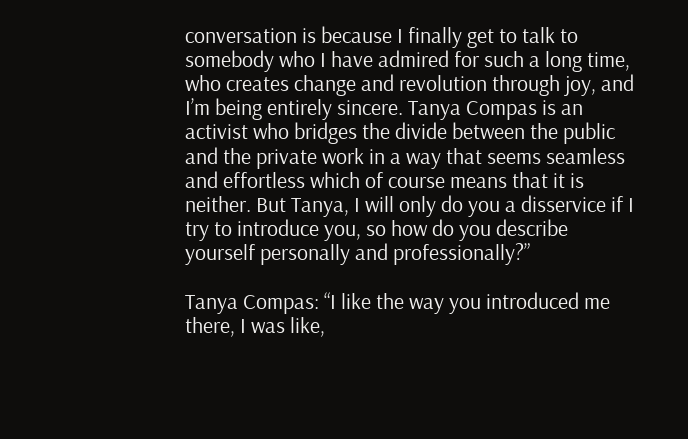conversation is because I finally get to talk to somebody who I have admired for such a long time, who creates change and revolution through joy, and I’m being entirely sincere. Tanya Compas is an activist who bridges the divide between the public and the private work in a way that seems seamless and effortless which of course means that it is neither. But Tanya, I will only do you a disservice if I try to introduce you, so how do you describe yourself personally and professionally?”

Tanya Compas: “I like the way you introduced me there, I was like,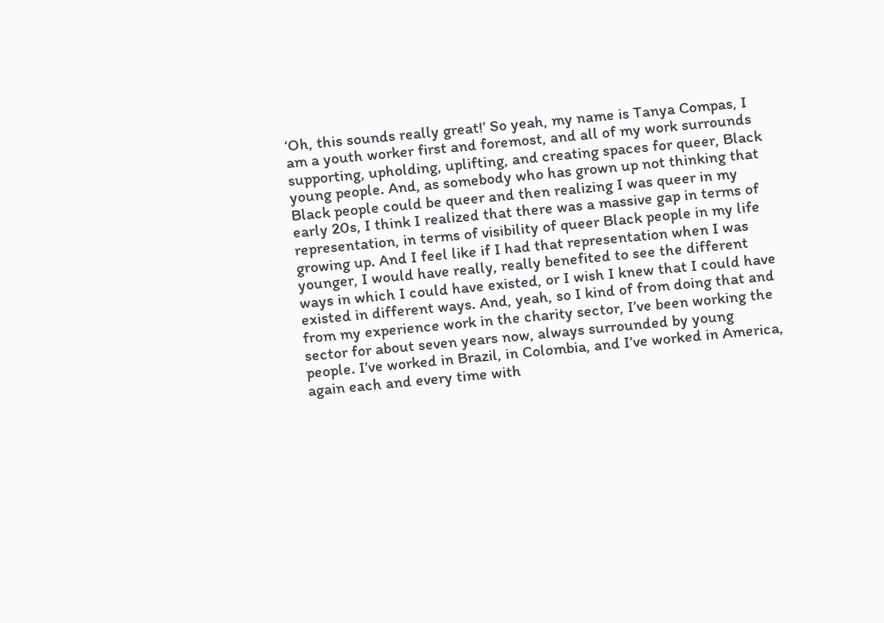‘Oh, this sounds really great!’ So yeah, my name is Tanya Compas, I am a youth worker first and foremost, and all of my work surrounds supporting, upholding, uplifting, and creating spaces for queer, Black young people. And, as somebody who has grown up not thinking that Black people could be queer and then realizing I was queer in my early 20s, I think I realized that there was a massive gap in terms of representation, in terms of visibility of queer Black people in my life growing up. And I feel like if I had that representation when I was younger, I would have really, really benefited to see the different ways in which I could have existed, or I wish I knew that I could have existed in different ways. And, yeah, so I kind of from doing that and from my experience work in the charity sector, I’ve been working the sector for about seven years now, always surrounded by young people. I’ve worked in Brazil, in Colombia, and I’ve worked in America, again each and every time with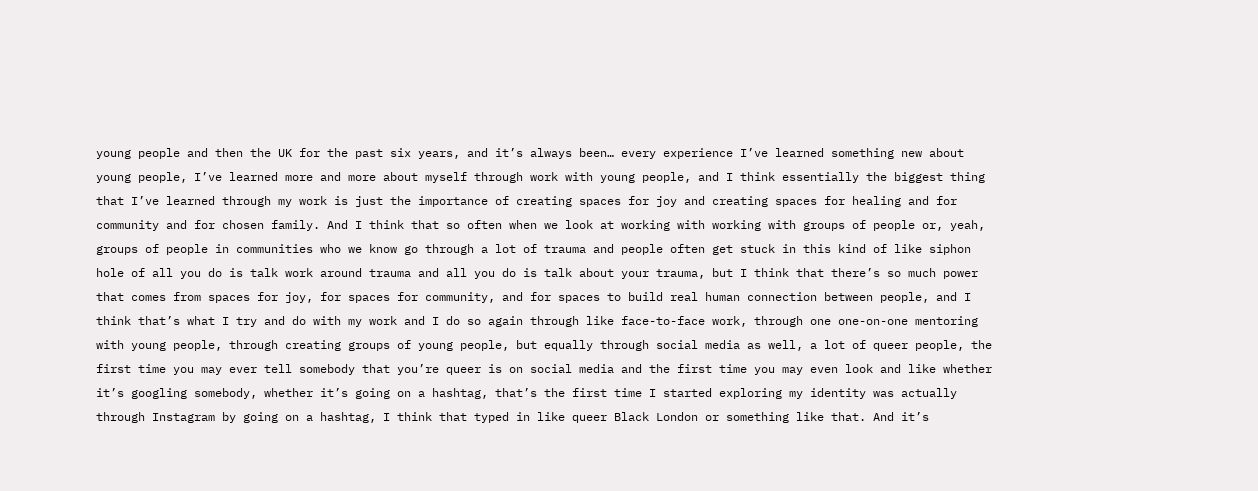young people and then the UK for the past six years, and it’s always been… every experience I’ve learned something new about young people, I’ve learned more and more about myself through work with young people, and I think essentially the biggest thing that I’ve learned through my work is just the importance of creating spaces for joy and creating spaces for healing and for community and for chosen family. And I think that so often when we look at working with working with groups of people or, yeah, groups of people in communities who we know go through a lot of trauma and people often get stuck in this kind of like siphon hole of all you do is talk work around trauma and all you do is talk about your trauma, but I think that there’s so much power that comes from spaces for joy, for spaces for community, and for spaces to build real human connection between people, and I think that’s what I try and do with my work and I do so again through like face-to-face work, through one one-on-one mentoring with young people, through creating groups of young people, but equally through social media as well, a lot of queer people, the first time you may ever tell somebody that you’re queer is on social media and the first time you may even look and like whether it’s googling somebody, whether it’s going on a hashtag, that’s the first time I started exploring my identity was actually through Instagram by going on a hashtag, I think that typed in like queer Black London or something like that. And it’s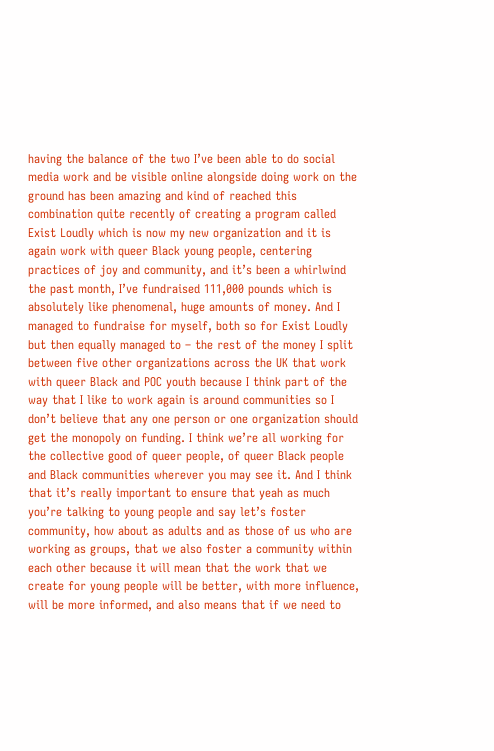having the balance of the two I’ve been able to do social media work and be visible online alongside doing work on the ground has been amazing and kind of reached this combination quite recently of creating a program called Exist Loudly which is now my new organization and it is again work with queer Black young people, centering practices of joy and community, and it’s been a whirlwind the past month, I’ve fundraised 111,000 pounds which is absolutely like phenomenal, huge amounts of money. And I managed to fundraise for myself, both so for Exist Loudly but then equally managed to – the rest of the money I split between five other organizations across the UK that work with queer Black and POC youth because I think part of the way that I like to work again is around communities so I don’t believe that any one person or one organization should get the monopoly on funding. I think we’re all working for the collective good of queer people, of queer Black people and Black communities wherever you may see it. And I think that it’s really important to ensure that yeah as much you’re talking to young people and say let’s foster community, how about as adults and as those of us who are working as groups, that we also foster a community within each other because it will mean that the work that we create for young people will be better, with more influence, will be more informed, and also means that if we need to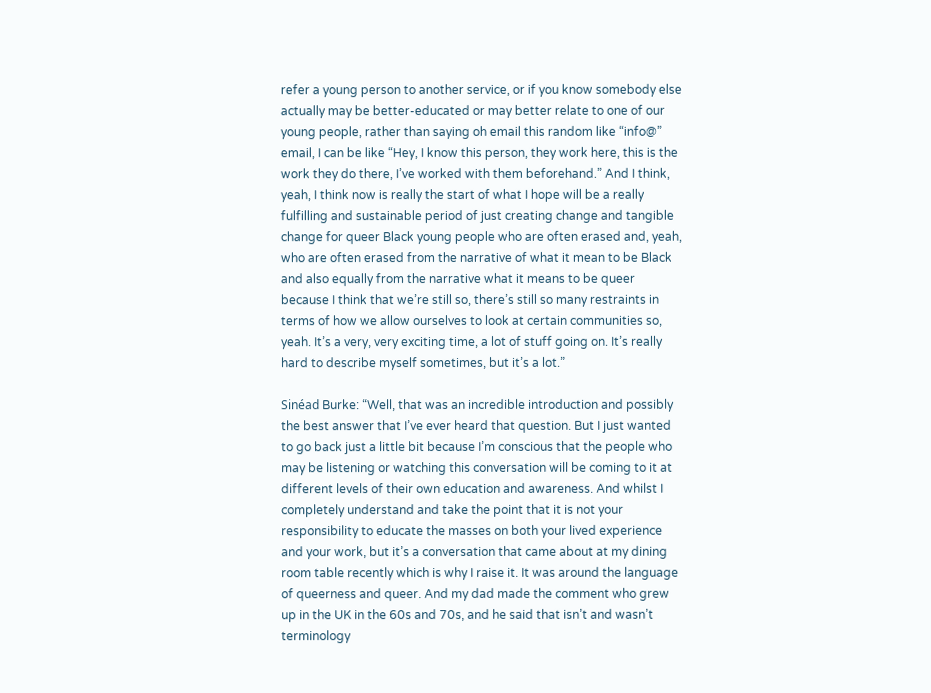refer a young person to another service, or if you know somebody else actually may be better-educated or may better relate to one of our young people, rather than saying oh email this random like “info@” email, I can be like “Hey, I know this person, they work here, this is the work they do there, I’ve worked with them beforehand.” And I think, yeah, I think now is really the start of what I hope will be a really fulfilling and sustainable period of just creating change and tangible change for queer Black young people who are often erased and, yeah, who are often erased from the narrative of what it mean to be Black and also equally from the narrative what it means to be queer because I think that we’re still so, there’s still so many restraints in terms of how we allow ourselves to look at certain communities so, yeah. It’s a very, very exciting time, a lot of stuff going on. It’s really hard to describe myself sometimes, but it’s a lot.”

Sinéad Burke: “Well, that was an incredible introduction and possibly the best answer that I’ve ever heard that question. But I just wanted to go back just a little bit because I’m conscious that the people who may be listening or watching this conversation will be coming to it at different levels of their own education and awareness. And whilst I completely understand and take the point that it is not your responsibility to educate the masses on both your lived experience and your work, but it’s a conversation that came about at my dining room table recently which is why I raise it. It was around the language of queerness and queer. And my dad made the comment who grew up in the UK in the 60s and 70s, and he said that isn’t and wasn’t terminology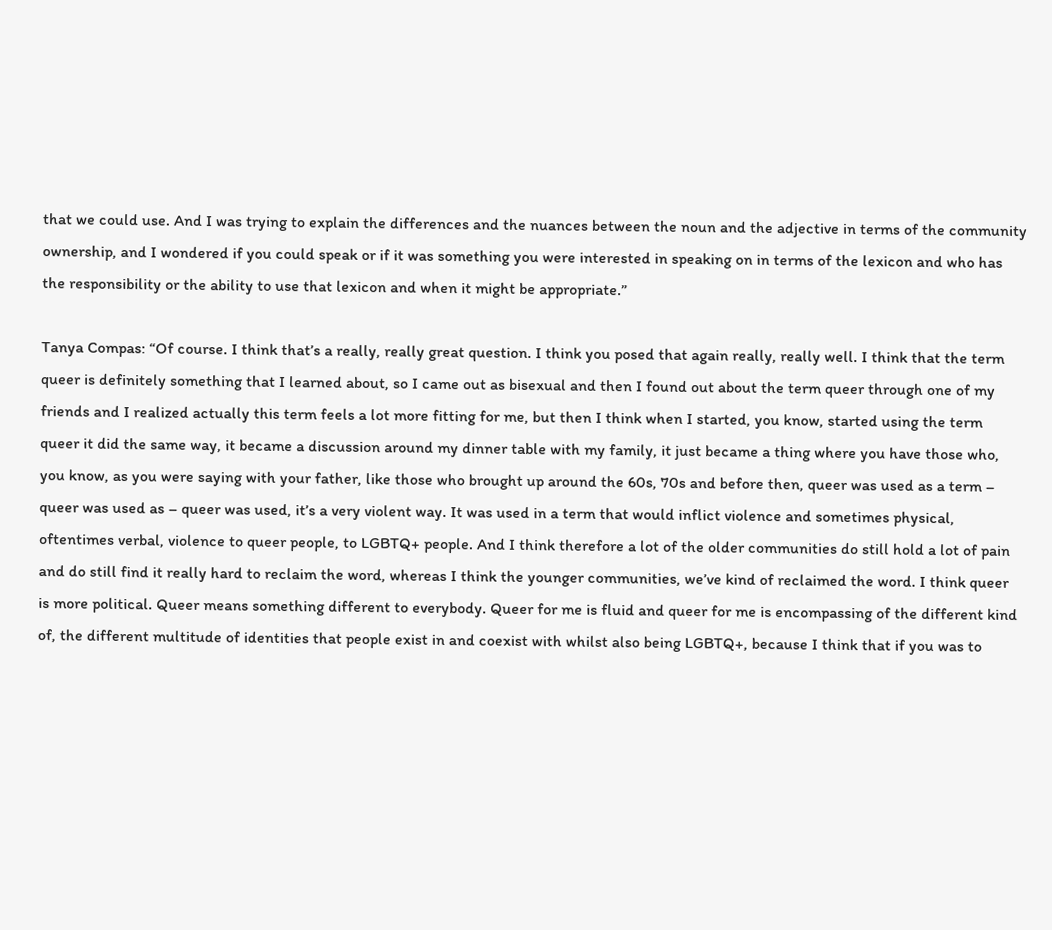that we could use. And I was trying to explain the differences and the nuances between the noun and the adjective in terms of the community ownership, and I wondered if you could speak or if it was something you were interested in speaking on in terms of the lexicon and who has the responsibility or the ability to use that lexicon and when it might be appropriate.”

Tanya Compas: “Of course. I think that’s a really, really great question. I think you posed that again really, really well. I think that the term queer is definitely something that I learned about, so I came out as bisexual and then I found out about the term queer through one of my friends and I realized actually this term feels a lot more fitting for me, but then I think when I started, you know, started using the term queer it did the same way, it became a discussion around my dinner table with my family, it just became a thing where you have those who, you know, as you were saying with your father, like those who brought up around the 60s, 70s and before then, queer was used as a term – queer was used as – queer was used, it’s a very violent way. It was used in a term that would inflict violence and sometimes physical, oftentimes verbal, violence to queer people, to LGBTQ+ people. And I think therefore a lot of the older communities do still hold a lot of pain and do still find it really hard to reclaim the word, whereas I think the younger communities, we’ve kind of reclaimed the word. I think queer is more political. Queer means something different to everybody. Queer for me is fluid and queer for me is encompassing of the different kind of, the different multitude of identities that people exist in and coexist with whilst also being LGBTQ+, because I think that if you was to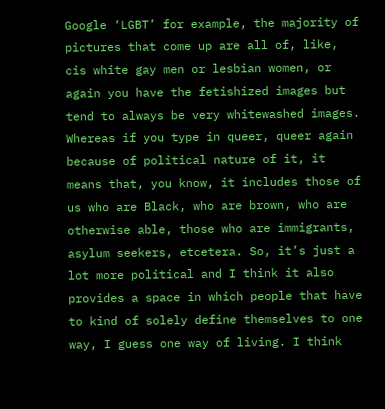Google ‘LGBT’ for example, the majority of pictures that come up are all of, like, cis white gay men or lesbian women, or again you have the fetishized images but tend to always be very whitewashed images. Whereas if you type in queer, queer again because of political nature of it, it means that, you know, it includes those of us who are Black, who are brown, who are otherwise able, those who are immigrants, asylum seekers, etcetera. So, it’s just a lot more political and I think it also provides a space in which people that have to kind of solely define themselves to one way, I guess one way of living. I think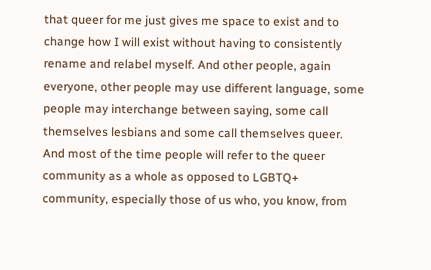that queer for me just gives me space to exist and to change how I will exist without having to consistently rename and relabel myself. And other people, again everyone, other people may use different language, some people may interchange between saying, some call themselves lesbians and some call themselves queer. And most of the time people will refer to the queer community as a whole as opposed to LGBTQ+ community, especially those of us who, you know, from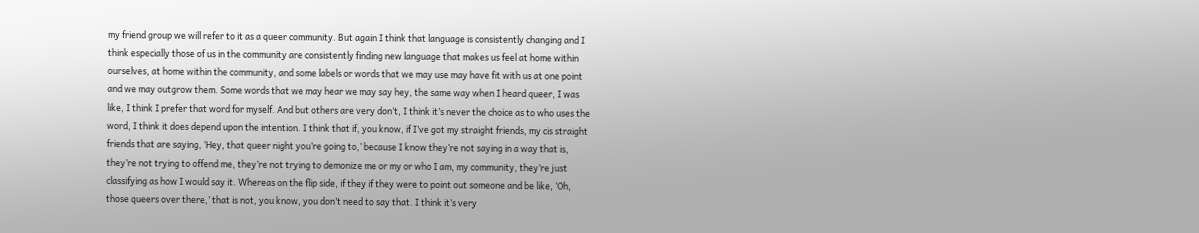my friend group we will refer to it as a queer community. But again I think that language is consistently changing and I think especially those of us in the community are consistently finding new language that makes us feel at home within ourselves, at home within the community, and some labels or words that we may use may have fit with us at one point and we may outgrow them. Some words that we may hear we may say hey, the same way when I heard queer, I was like, I think I prefer that word for myself. And but others are very don’t, I think it’s never the choice as to who uses the word, I think it does depend upon the intention. I think that if, you know, if I’ve got my straight friends, my cis straight friends that are saying, ‘Hey, that queer night you’re going to,’ because I know they’re not saying in a way that is, they’re not trying to offend me, they’re not trying to demonize me or my or who I am, my community, they’re just classifying as how I would say it. Whereas on the flip side, if they if they were to point out someone and be like, ‘Oh, those queers over there,’ that is not, you know, you don’t need to say that. I think it’s very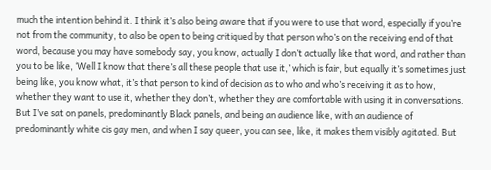much the intention behind it. I think it’s also being aware that if you were to use that word, especially if you’re not from the community, to also be open to being critiqued by that person who’s on the receiving end of that word, because you may have somebody say, you know, actually I don’t actually like that word, and rather than you to be like, ‘Well I know that there’s all these people that use it,’ which is fair, but equally it’s sometimes just being like, you know what, it’s that person to kind of decision as to who and who’s receiving it as to how, whether they want to use it, whether they don’t, whether they are comfortable with using it in conversations. But I’ve sat on panels, predominantly Black panels, and being an audience like, with an audience of predominantly white cis gay men, and when I say queer, you can see, like, it makes them visibly agitated. But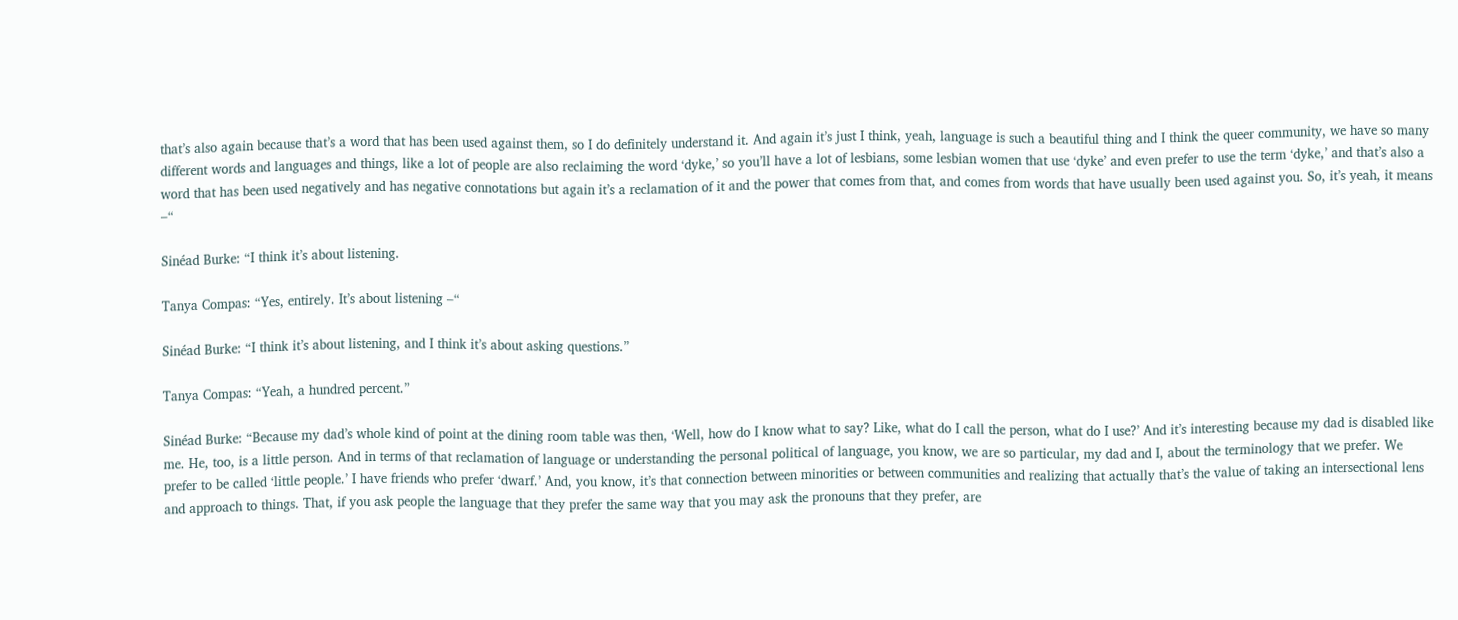that’s also again because that’s a word that has been used against them, so I do definitely understand it. And again it’s just I think, yeah, language is such a beautiful thing and I think the queer community, we have so many different words and languages and things, like a lot of people are also reclaiming the word ‘dyke,’ so you’ll have a lot of lesbians, some lesbian women that use ‘dyke’ and even prefer to use the term ‘dyke,’ and that’s also a word that has been used negatively and has negative connotations but again it’s a reclamation of it and the power that comes from that, and comes from words that have usually been used against you. So, it’s yeah, it means –“

Sinéad Burke: “I think it’s about listening.

Tanya Compas: “Yes, entirely. It’s about listening –“

Sinéad Burke: “I think it’s about listening, and I think it’s about asking questions.”

Tanya Compas: “Yeah, a hundred percent.”

Sinéad Burke: “Because my dad’s whole kind of point at the dining room table was then, ‘Well, how do I know what to say? Like, what do I call the person, what do I use?’ And it’s interesting because my dad is disabled like me. He, too, is a little person. And in terms of that reclamation of language or understanding the personal political of language, you know, we are so particular, my dad and I, about the terminology that we prefer. We prefer to be called ‘little people.’ I have friends who prefer ‘dwarf.’ And, you know, it’s that connection between minorities or between communities and realizing that actually that’s the value of taking an intersectional lens and approach to things. That, if you ask people the language that they prefer the same way that you may ask the pronouns that they prefer, are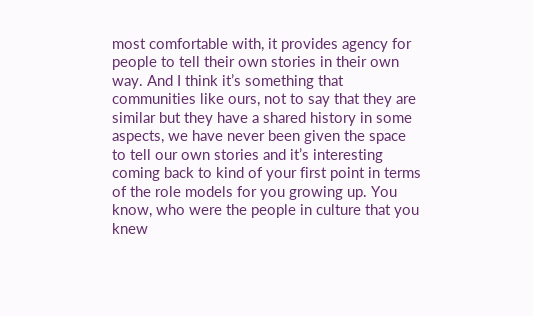most comfortable with, it provides agency for people to tell their own stories in their own way. And I think it’s something that communities like ours, not to say that they are similar but they have a shared history in some aspects, we have never been given the space to tell our own stories and it’s interesting coming back to kind of your first point in terms of the role models for you growing up. You know, who were the people in culture that you knew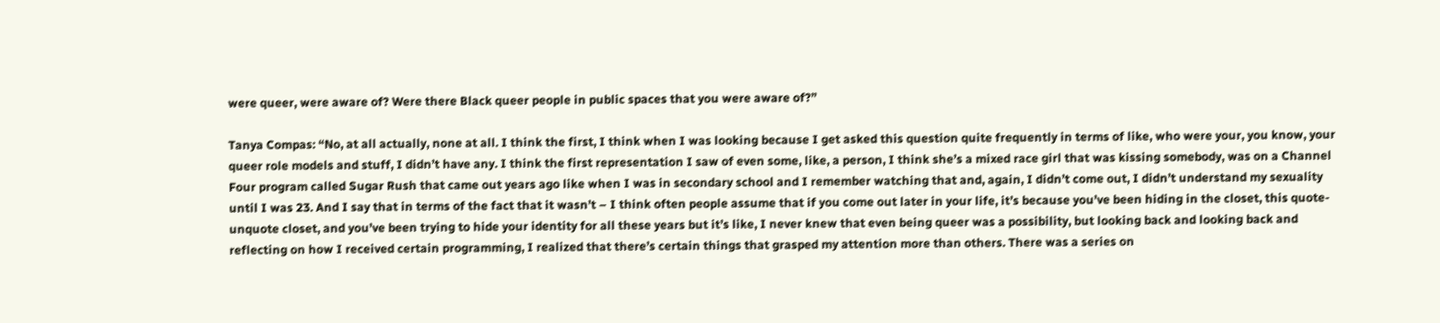were queer, were aware of? Were there Black queer people in public spaces that you were aware of?”

Tanya Compas: “No, at all actually, none at all. I think the first, I think when I was looking because I get asked this question quite frequently in terms of like, who were your, you know, your queer role models and stuff, I didn’t have any. I think the first representation I saw of even some, like, a person, I think she’s a mixed race girl that was kissing somebody, was on a Channel Four program called Sugar Rush that came out years ago like when I was in secondary school and I remember watching that and, again, I didn’t come out, I didn’t understand my sexuality until I was 23. And I say that in terms of the fact that it wasn’t – I think often people assume that if you come out later in your life, it’s because you’ve been hiding in the closet, this quote-unquote closet, and you’ve been trying to hide your identity for all these years but it’s like, I never knew that even being queer was a possibility, but looking back and looking back and reflecting on how I received certain programming, I realized that there’s certain things that grasped my attention more than others. There was a series on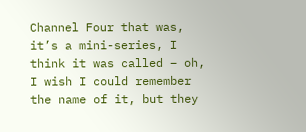Channel Four that was, it’s a mini-series, I think it was called – oh, I wish I could remember the name of it, but they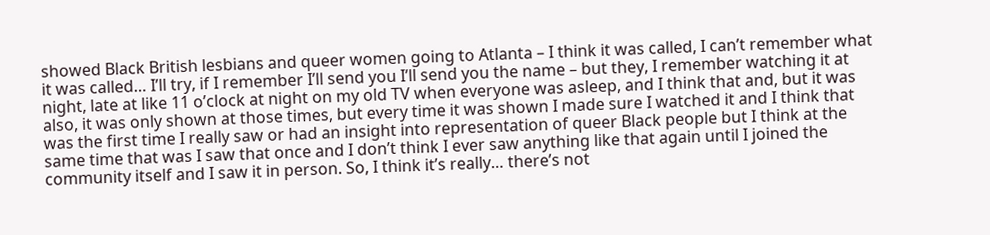showed Black British lesbians and queer women going to Atlanta – I think it was called, I can’t remember what it was called… I’ll try, if I remember I’ll send you I’ll send you the name – but they, I remember watching it at night, late at like 11 o’clock at night on my old TV when everyone was asleep, and I think that and, but it was also, it was only shown at those times, but every time it was shown I made sure I watched it and I think that was the first time I really saw or had an insight into representation of queer Black people but I think at the same time that was I saw that once and I don’t think I ever saw anything like that again until I joined the community itself and I saw it in person. So, I think it’s really… there’s not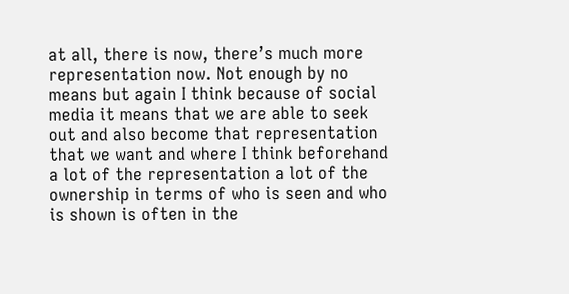at all, there is now, there’s much more representation now. Not enough by no means but again I think because of social media it means that we are able to seek out and also become that representation that we want and where I think beforehand a lot of the representation a lot of the ownership in terms of who is seen and who is shown is often in the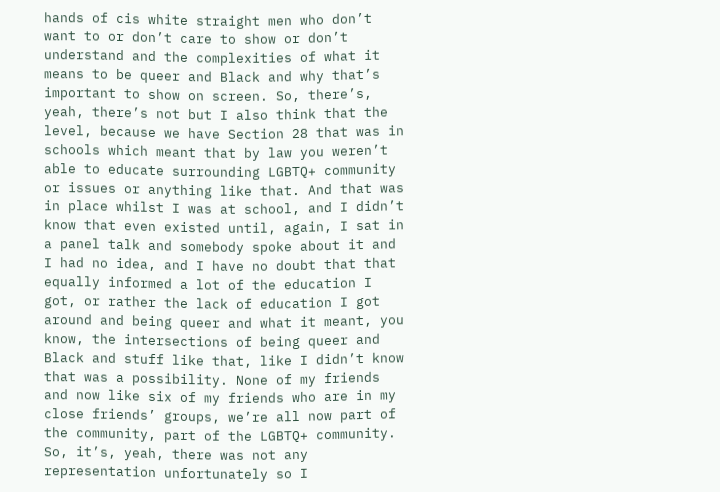hands of cis white straight men who don’t want to or don’t care to show or don’t understand and the complexities of what it means to be queer and Black and why that’s important to show on screen. So, there’s, yeah, there’s not but I also think that the level, because we have Section 28 that was in schools which meant that by law you weren’t able to educate surrounding LGBTQ+ community or issues or anything like that. And that was in place whilst I was at school, and I didn’t know that even existed until, again, I sat in a panel talk and somebody spoke about it and I had no idea, and I have no doubt that that equally informed a lot of the education I got, or rather the lack of education I got around and being queer and what it meant, you know, the intersections of being queer and Black and stuff like that, like I didn’t know that was a possibility. None of my friends and now like six of my friends who are in my close friends’ groups, we’re all now part of the community, part of the LGBTQ+ community. So, it’s, yeah, there was not any representation unfortunately so I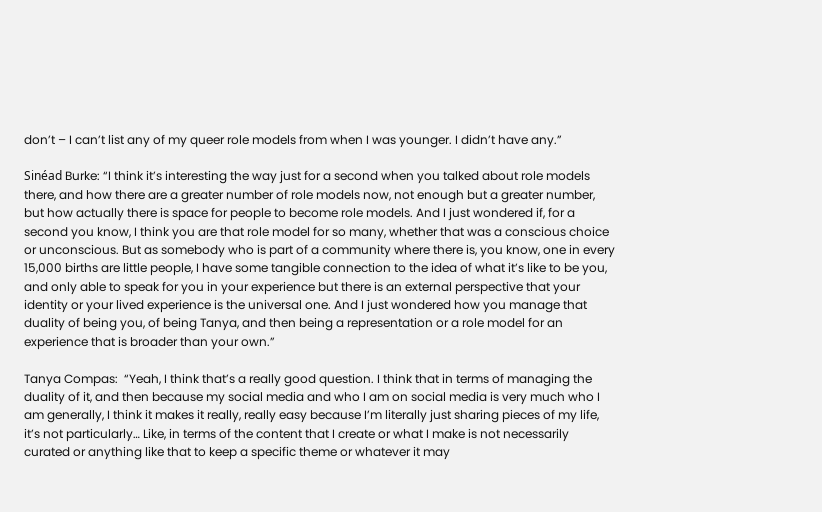don’t – I can’t list any of my queer role models from when I was younger. I didn’t have any.”

Sinéad Burke: “I think it’s interesting the way just for a second when you talked about role models there, and how there are a greater number of role models now, not enough but a greater number, but how actually there is space for people to become role models. And I just wondered if, for a second you know, I think you are that role model for so many, whether that was a conscious choice or unconscious. But as somebody who is part of a community where there is, you know, one in every 15,000 births are little people, I have some tangible connection to the idea of what it’s like to be you, and only able to speak for you in your experience but there is an external perspective that your identity or your lived experience is the universal one. And I just wondered how you manage that duality of being you, of being Tanya, and then being a representation or a role model for an experience that is broader than your own.”

Tanya Compas:  “Yeah, I think that’s a really good question. I think that in terms of managing the duality of it, and then because my social media and who I am on social media is very much who I am generally, I think it makes it really, really easy because I’m literally just sharing pieces of my life, it’s not particularly… Like, in terms of the content that I create or what I make is not necessarily curated or anything like that to keep a specific theme or whatever it may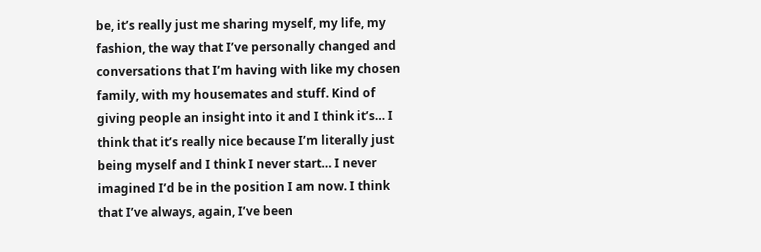be, it’s really just me sharing myself, my life, my fashion, the way that I’ve personally changed and conversations that I’m having with like my chosen family, with my housemates and stuff. Kind of giving people an insight into it and I think it’s… I think that it’s really nice because I’m literally just being myself and I think I never start… I never imagined I’d be in the position I am now. I think that I’ve always, again, I’ve been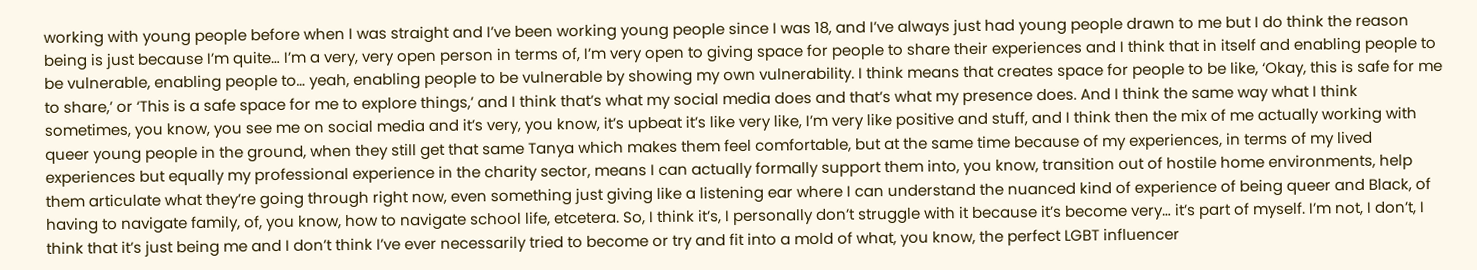working with young people before when I was straight and I’ve been working young people since I was 18, and I’ve always just had young people drawn to me but I do think the reason being is just because I’m quite… I’m a very, very open person in terms of, I’m very open to giving space for people to share their experiences and I think that in itself and enabling people to be vulnerable, enabling people to… yeah, enabling people to be vulnerable by showing my own vulnerability. I think means that creates space for people to be like, ‘Okay, this is safe for me to share,’ or ‘This is a safe space for me to explore things,’ and I think that’s what my social media does and that’s what my presence does. And I think the same way what I think sometimes, you know, you see me on social media and it’s very, you know, it’s upbeat it’s like very like, I’m very like positive and stuff, and I think then the mix of me actually working with queer young people in the ground, when they still get that same Tanya which makes them feel comfortable, but at the same time because of my experiences, in terms of my lived experiences but equally my professional experience in the charity sector, means I can actually formally support them into, you know, transition out of hostile home environments, help them articulate what they’re going through right now, even something just giving like a listening ear where I can understand the nuanced kind of experience of being queer and Black, of having to navigate family, of, you know, how to navigate school life, etcetera. So, I think it’s, I personally don’t struggle with it because it’s become very… it’s part of myself. I’m not, I don’t, I think that it’s just being me and I don’t think I’ve ever necessarily tried to become or try and fit into a mold of what, you know, the perfect LGBT influencer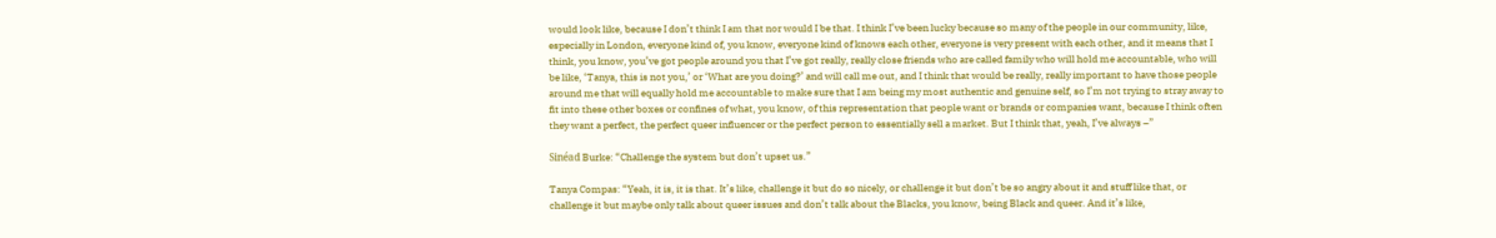would look like, because I don’t think I am that nor would I be that. I think I’ve been lucky because so many of the people in our community, like, especially in London, everyone kind of, you know, everyone kind of knows each other, everyone is very present with each other, and it means that I think, you know, you’ve got people around you that I’ve got really, really close friends who are called family who will hold me accountable, who will be like, ‘Tanya, this is not you,’ or ‘What are you doing?’ and will call me out, and I think that would be really, really important to have those people around me that will equally hold me accountable to make sure that I am being my most authentic and genuine self, so I’m not trying to stray away to fit into these other boxes or confines of what, you know, of this representation that people want or brands or companies want, because I think often they want a perfect, the perfect queer influencer or the perfect person to essentially sell a market. But I think that, yeah, I’ve always –”

Sinéad Burke: “Challenge the system but don’t upset us.”

Tanya Compas: “Yeah, it is, it is that. It’s like, challenge it but do so nicely, or challenge it but don’t be so angry about it and stuff like that, or challenge it but maybe only talk about queer issues and don’t talk about the Blacks, you know, being Black and queer. And it’s like,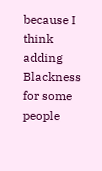because I think adding Blackness for some people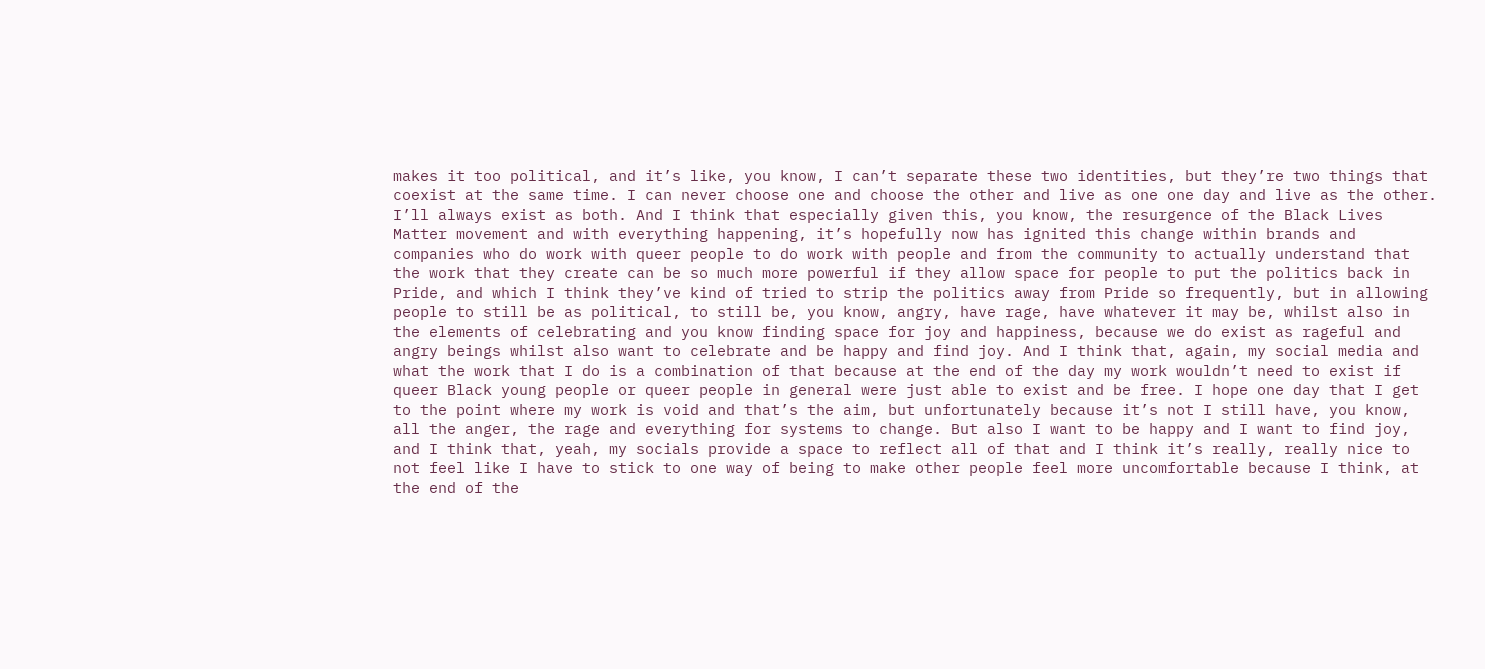makes it too political, and it’s like, you know, I can’t separate these two identities, but they’re two things that coexist at the same time. I can never choose one and choose the other and live as one one day and live as the other. I’ll always exist as both. And I think that especially given this, you know, the resurgence of the Black Lives Matter movement and with everything happening, it’s hopefully now has ignited this change within brands and companies who do work with queer people to do work with people and from the community to actually understand that the work that they create can be so much more powerful if they allow space for people to put the politics back in Pride, and which I think they’ve kind of tried to strip the politics away from Pride so frequently, but in allowing people to still be as political, to still be, you know, angry, have rage, have whatever it may be, whilst also in the elements of celebrating and you know finding space for joy and happiness, because we do exist as rageful and angry beings whilst also want to celebrate and be happy and find joy. And I think that, again, my social media and what the work that I do is a combination of that because at the end of the day my work wouldn’t need to exist if queer Black young people or queer people in general were just able to exist and be free. I hope one day that I get to the point where my work is void and that’s the aim, but unfortunately because it’s not I still have, you know, all the anger, the rage and everything for systems to change. But also I want to be happy and I want to find joy, and I think that, yeah, my socials provide a space to reflect all of that and I think it’s really, really nice to not feel like I have to stick to one way of being to make other people feel more uncomfortable because I think, at the end of the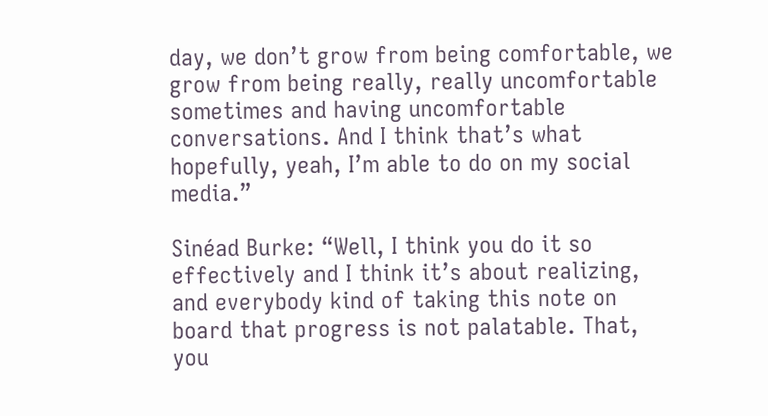day, we don’t grow from being comfortable, we grow from being really, really uncomfortable sometimes and having uncomfortable conversations. And I think that’s what hopefully, yeah, I’m able to do on my social media.”

Sinéad Burke: “Well, I think you do it so effectively and I think it’s about realizing, and everybody kind of taking this note on board that progress is not palatable. That, you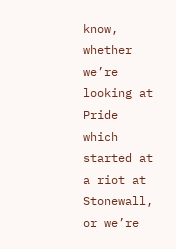know, whether we’re looking at Pride which started at a riot at Stonewall, or we’re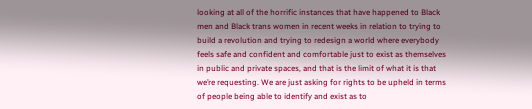looking at all of the horrific instances that have happened to Black men and Black trans women in recent weeks in relation to trying to build a revolution and trying to redesign a world where everybody feels safe and confident and comfortable just to exist as themselves in public and private spaces, and that is the limit of what it is that we’re requesting. We are just asking for rights to be upheld in terms of people being able to identify and exist as to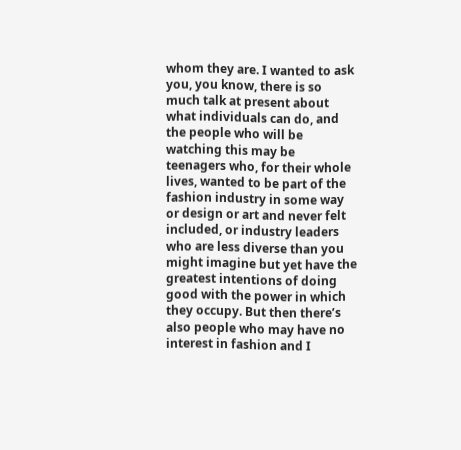whom they are. I wanted to ask you, you know, there is so much talk at present about what individuals can do, and the people who will be watching this may be teenagers who, for their whole lives, wanted to be part of the fashion industry in some way or design or art and never felt included, or industry leaders who are less diverse than you might imagine but yet have the greatest intentions of doing good with the power in which they occupy. But then there’s also people who may have no interest in fashion and I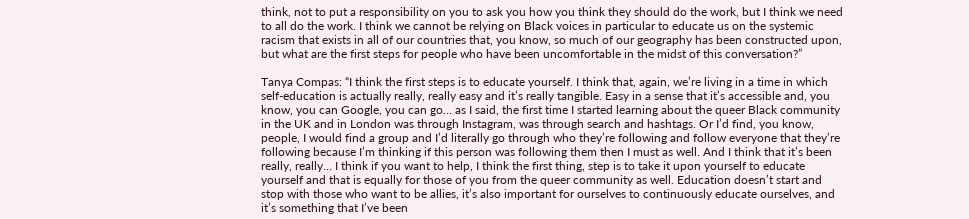think, not to put a responsibility on you to ask you how you think they should do the work, but I think we need to all do the work. I think we cannot be relying on Black voices in particular to educate us on the systemic racism that exists in all of our countries that, you know, so much of our geography has been constructed upon, but what are the first steps for people who have been uncomfortable in the midst of this conversation?”

Tanya Compas: “I think the first steps is to educate yourself. I think that, again, we’re living in a time in which self-education is actually really, really easy and it’s really tangible. Easy in a sense that it’s accessible and, you know, you can Google, you can go… as I said, the first time I started learning about the queer Black community in the UK and in London was through Instagram, was through search and hashtags. Or I’d find, you know, people, I would find a group and I’d literally go through who they’re following and follow everyone that they’re following because I’m thinking if this person was following them then I must as well. And I think that it’s been really, really… I think if you want to help, I think the first thing, step is to take it upon yourself to educate yourself and that is equally for those of you from the queer community as well. Education doesn’t start and stop with those who want to be allies, it’s also important for ourselves to continuously educate ourselves, and it’s something that I’ve been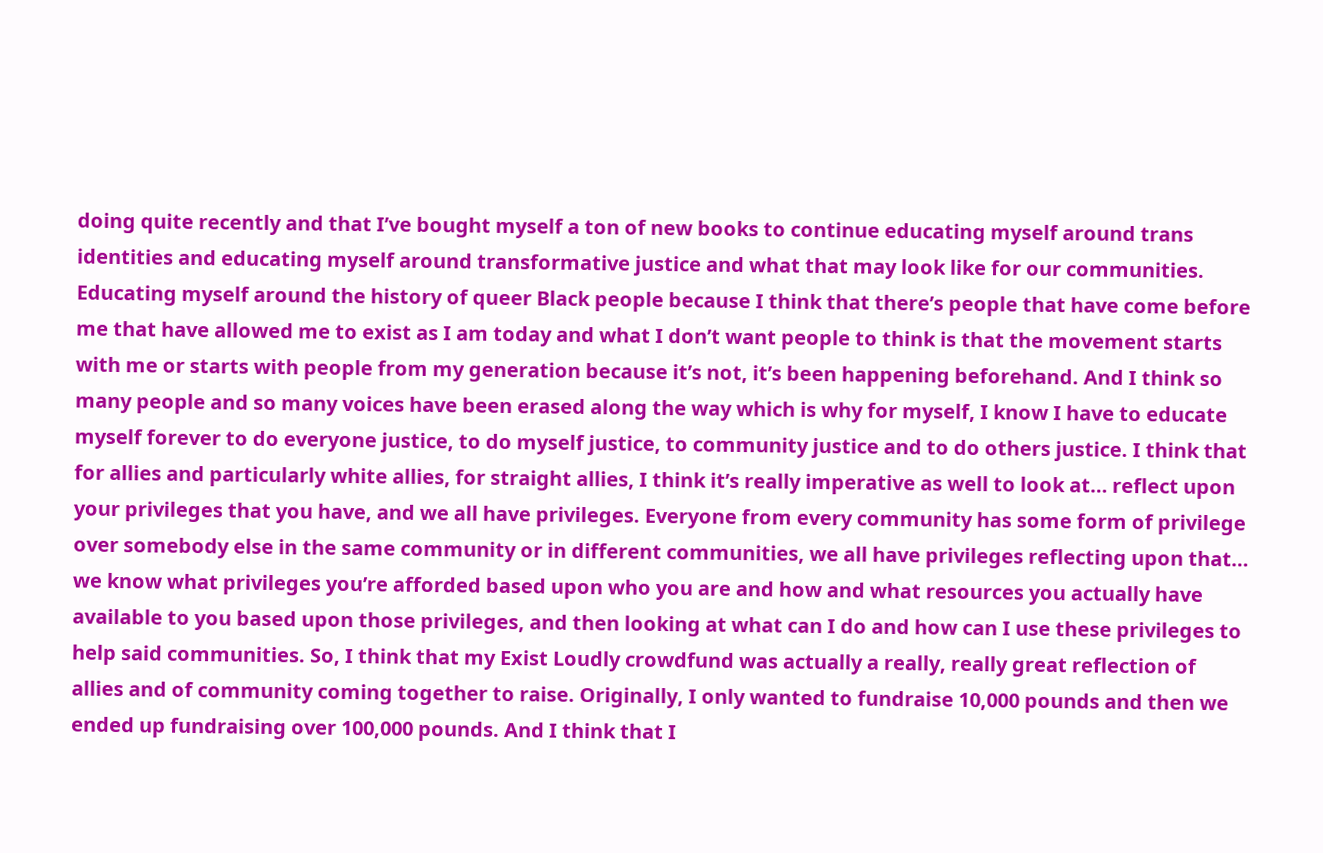doing quite recently and that I’ve bought myself a ton of new books to continue educating myself around trans identities and educating myself around transformative justice and what that may look like for our communities. Educating myself around the history of queer Black people because I think that there’s people that have come before me that have allowed me to exist as I am today and what I don’t want people to think is that the movement starts with me or starts with people from my generation because it’s not, it’s been happening beforehand. And I think so many people and so many voices have been erased along the way which is why for myself, I know I have to educate myself forever to do everyone justice, to do myself justice, to community justice and to do others justice. I think that for allies and particularly white allies, for straight allies, I think it’s really imperative as well to look at… reflect upon your privileges that you have, and we all have privileges. Everyone from every community has some form of privilege over somebody else in the same community or in different communities, we all have privileges reflecting upon that… we know what privileges you’re afforded based upon who you are and how and what resources you actually have available to you based upon those privileges, and then looking at what can I do and how can I use these privileges to help said communities. So, I think that my Exist Loudly crowdfund was actually a really, really great reflection of allies and of community coming together to raise. Originally, I only wanted to fundraise 10,000 pounds and then we ended up fundraising over 100,000 pounds. And I think that I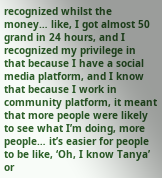recognized whilst the money… like, I got almost 50 grand in 24 hours, and I recognized my privilege in that because I have a social media platform, and I know that because I work in community platform, it meant that more people were likely to see what I’m doing, more people… it’s easier for people to be like, ‘Oh, I know Tanya’ or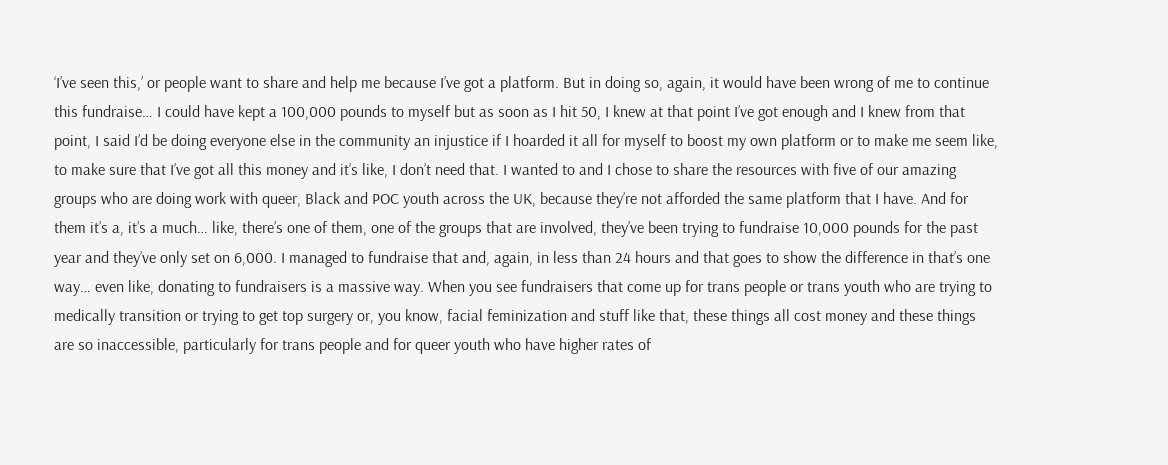‘I’ve seen this,’ or people want to share and help me because I’ve got a platform. But in doing so, again, it would have been wrong of me to continue this fundraise… I could have kept a 100,000 pounds to myself but as soon as I hit 50, I knew at that point I’ve got enough and I knew from that point, I said I’d be doing everyone else in the community an injustice if I hoarded it all for myself to boost my own platform or to make me seem like, to make sure that I’ve got all this money and it’s like, I don’t need that. I wanted to and I chose to share the resources with five of our amazing groups who are doing work with queer, Black and POC youth across the UK, because they’re not afforded the same platform that I have. And for them it’s a, it’s a much… like, there’s one of them, one of the groups that are involved, they’ve been trying to fundraise 10,000 pounds for the past year and they’ve only set on 6,000. I managed to fundraise that and, again, in less than 24 hours and that goes to show the difference in that’s one way… even like, donating to fundraisers is a massive way. When you see fundraisers that come up for trans people or trans youth who are trying to medically transition or trying to get top surgery or, you know, facial feminization and stuff like that, these things all cost money and these things are so inaccessible, particularly for trans people and for queer youth who have higher rates of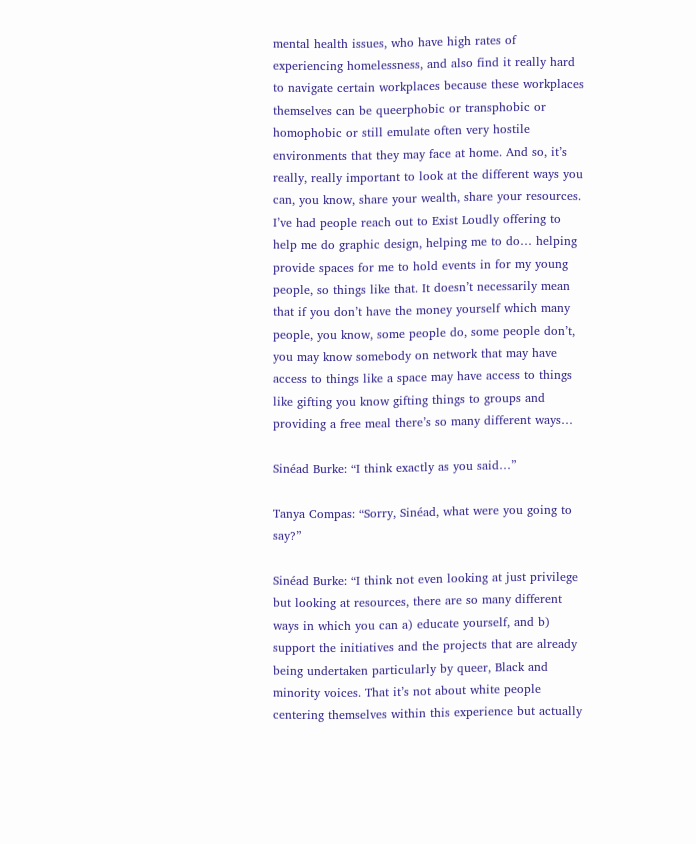mental health issues, who have high rates of experiencing homelessness, and also find it really hard to navigate certain workplaces because these workplaces themselves can be queerphobic or transphobic or homophobic or still emulate often very hostile environments that they may face at home. And so, it’s really, really important to look at the different ways you can, you know, share your wealth, share your resources. I’ve had people reach out to Exist Loudly offering to help me do graphic design, helping me to do… helping provide spaces for me to hold events in for my young people, so things like that. It doesn’t necessarily mean that if you don’t have the money yourself which many people, you know, some people do, some people don’t, you may know somebody on network that may have access to things like a space may have access to things like gifting you know gifting things to groups and providing a free meal there’s so many different ways…

Sinéad Burke: “I think exactly as you said…”

Tanya Compas: “Sorry, Sinéad, what were you going to say?”

Sinéad Burke: “I think not even looking at just privilege but looking at resources, there are so many different ways in which you can a) educate yourself, and b) support the initiatives and the projects that are already being undertaken particularly by queer, Black and minority voices. That it’s not about white people centering themselves within this experience but actually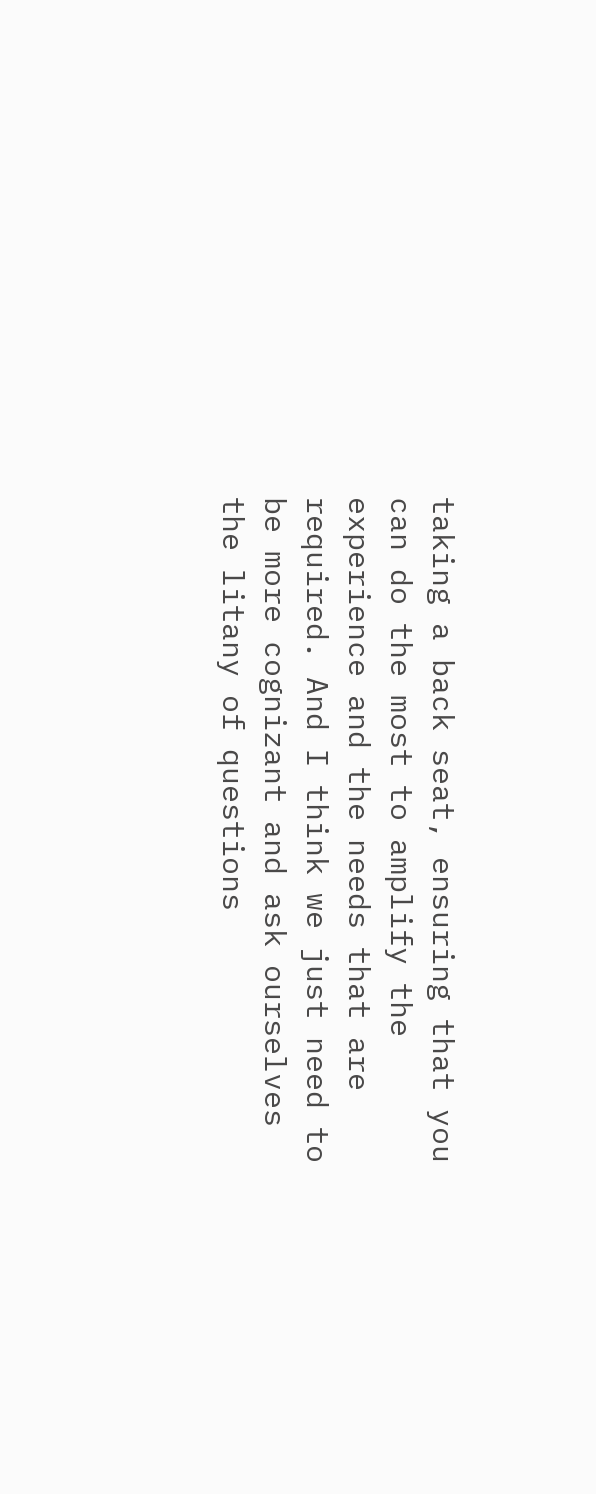taking a back seat, ensuring that you can do the most to amplify the experience and the needs that are required. And I think we just need to be more cognizant and ask ourselves the litany of questions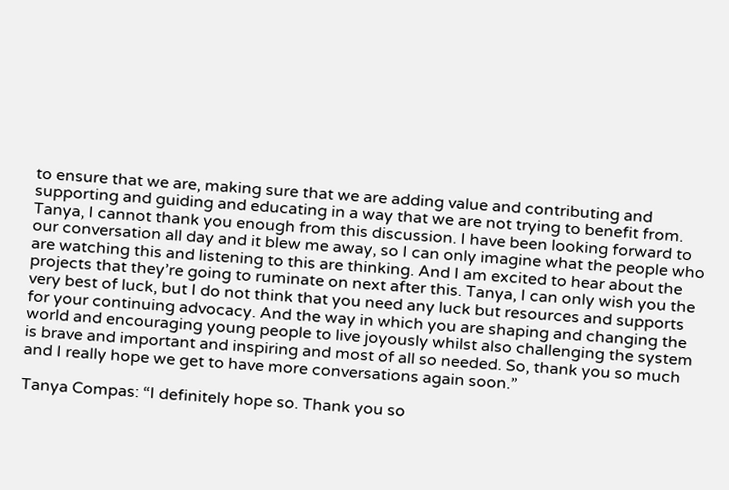to ensure that we are, making sure that we are adding value and contributing and supporting and guiding and educating in a way that we are not trying to benefit from. Tanya, I cannot thank you enough from this discussion. I have been looking forward to our conversation all day and it blew me away, so I can only imagine what the people who are watching this and listening to this are thinking. And I am excited to hear about the projects that they’re going to ruminate on next after this. Tanya, I can only wish you the very best of luck, but I do not think that you need any luck but resources and supports for your continuing advocacy. And the way in which you are shaping and changing the world and encouraging young people to live joyously whilst also challenging the system is brave and important and inspiring and most of all so needed. So, thank you so much and I really hope we get to have more conversations again soon.”

Tanya Compas: “I definitely hope so. Thank you so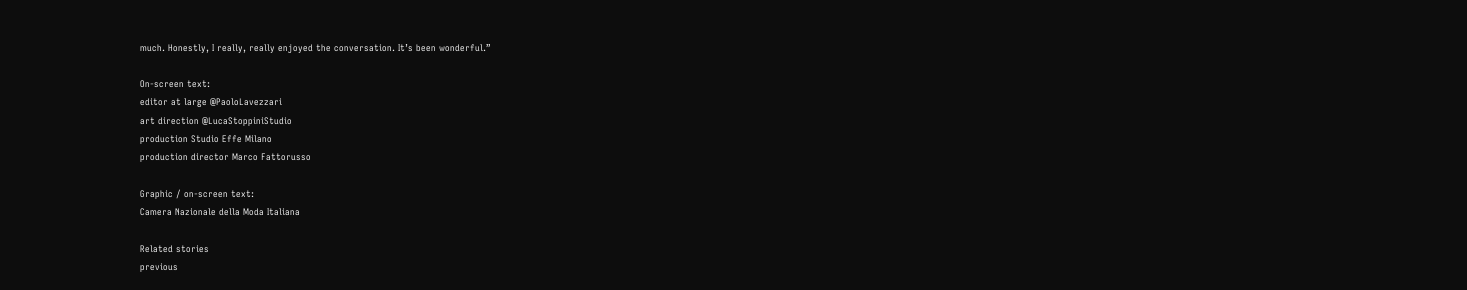much. Honestly, I really, really enjoyed the conversation. It’s been wonderful.”

On-screen text:
editor at large @PaoloLavezzari
art direction @LucaStoppiniStudio
production Studio Effe Milano
production director Marco Fattorusso

Graphic / on-screen text:
Camera Nazionale della Moda Italiana

Related stories
previous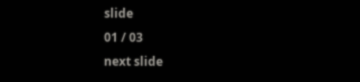slide
01 / 03
next slide